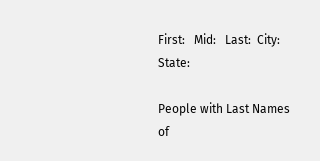First:   Mid:   Last:  City:  State:

People with Last Names of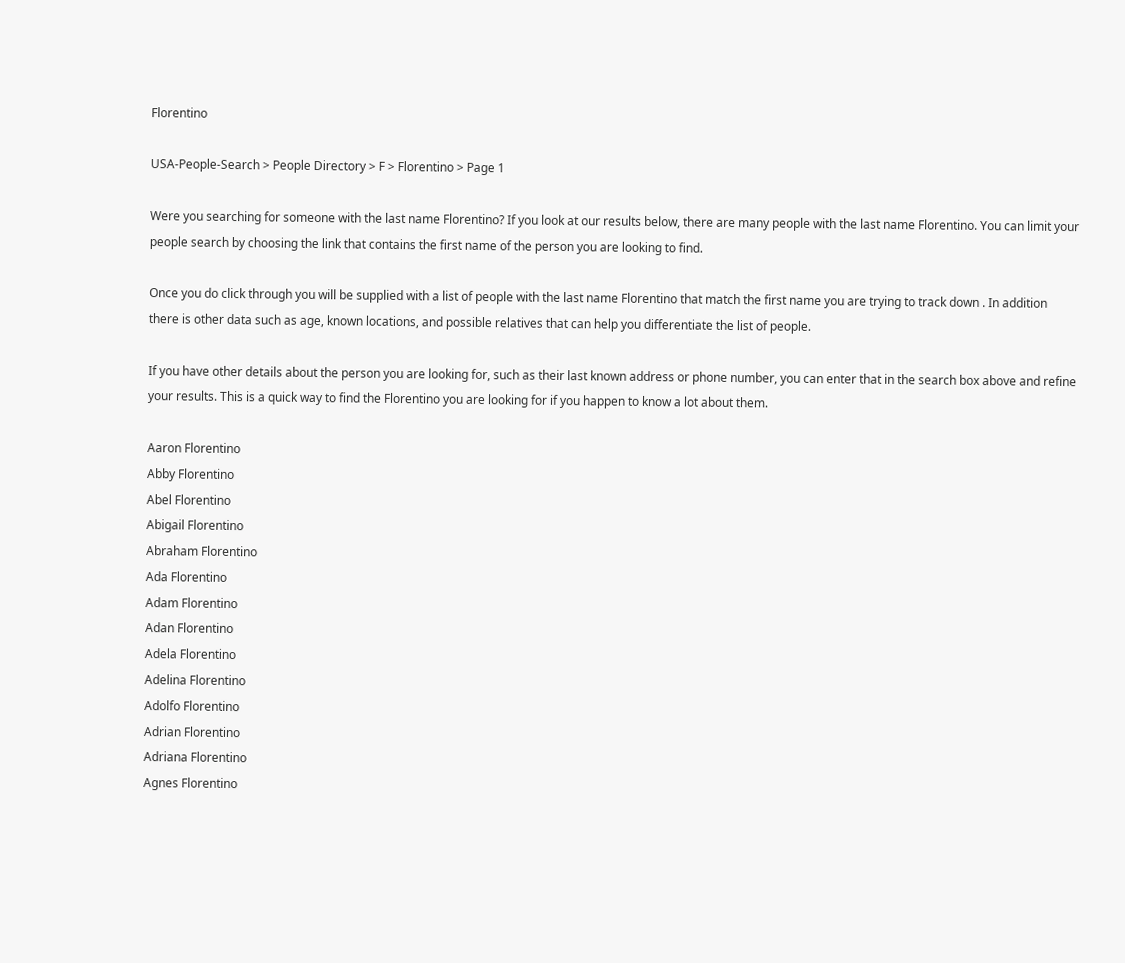Florentino

USA-People-Search > People Directory > F > Florentino > Page 1

Were you searching for someone with the last name Florentino? If you look at our results below, there are many people with the last name Florentino. You can limit your people search by choosing the link that contains the first name of the person you are looking to find.

Once you do click through you will be supplied with a list of people with the last name Florentino that match the first name you are trying to track down . In addition there is other data such as age, known locations, and possible relatives that can help you differentiate the list of people.

If you have other details about the person you are looking for, such as their last known address or phone number, you can enter that in the search box above and refine your results. This is a quick way to find the Florentino you are looking for if you happen to know a lot about them.

Aaron Florentino
Abby Florentino
Abel Florentino
Abigail Florentino
Abraham Florentino
Ada Florentino
Adam Florentino
Adan Florentino
Adela Florentino
Adelina Florentino
Adolfo Florentino
Adrian Florentino
Adriana Florentino
Agnes Florentino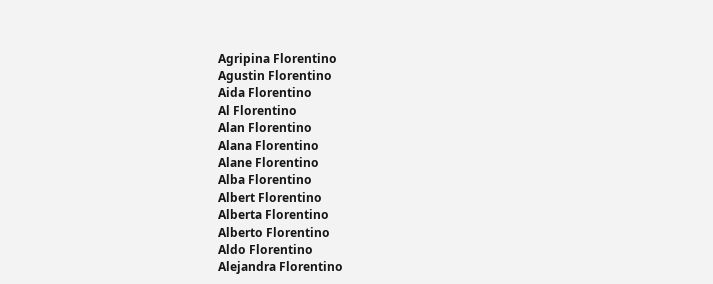Agripina Florentino
Agustin Florentino
Aida Florentino
Al Florentino
Alan Florentino
Alana Florentino
Alane Florentino
Alba Florentino
Albert Florentino
Alberta Florentino
Alberto Florentino
Aldo Florentino
Alejandra Florentino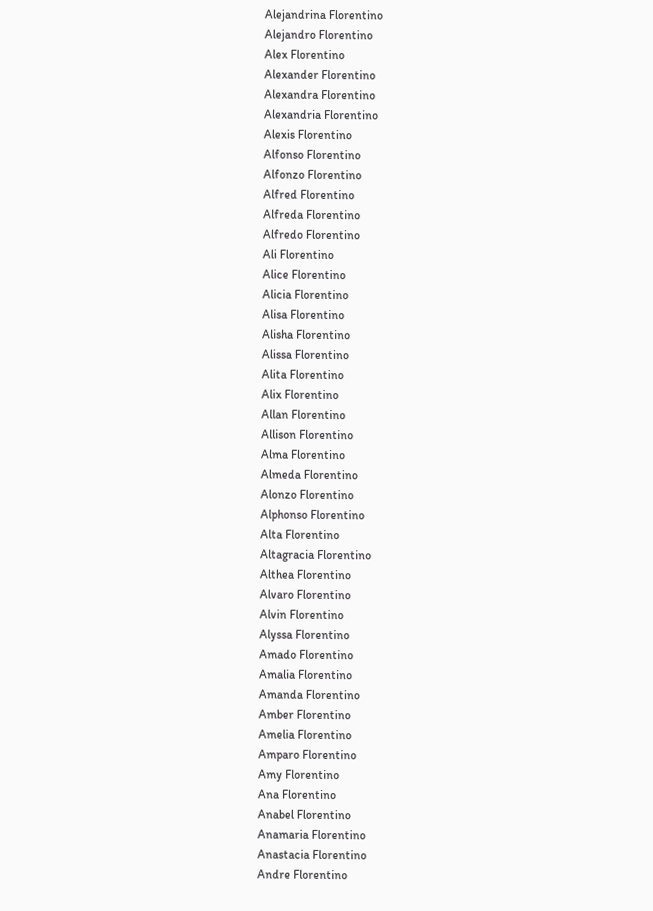Alejandrina Florentino
Alejandro Florentino
Alex Florentino
Alexander Florentino
Alexandra Florentino
Alexandria Florentino
Alexis Florentino
Alfonso Florentino
Alfonzo Florentino
Alfred Florentino
Alfreda Florentino
Alfredo Florentino
Ali Florentino
Alice Florentino
Alicia Florentino
Alisa Florentino
Alisha Florentino
Alissa Florentino
Alita Florentino
Alix Florentino
Allan Florentino
Allison Florentino
Alma Florentino
Almeda Florentino
Alonzo Florentino
Alphonso Florentino
Alta Florentino
Altagracia Florentino
Althea Florentino
Alvaro Florentino
Alvin Florentino
Alyssa Florentino
Amado Florentino
Amalia Florentino
Amanda Florentino
Amber Florentino
Amelia Florentino
Amparo Florentino
Amy Florentino
Ana Florentino
Anabel Florentino
Anamaria Florentino
Anastacia Florentino
Andre Florentino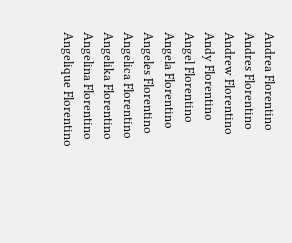Andrea Florentino
Andres Florentino
Andrew Florentino
Andy Florentino
Angel Florentino
Angela Florentino
Angeles Florentino
Angelica Florentino
Angelika Florentino
Angelina Florentino
Angelique Florentino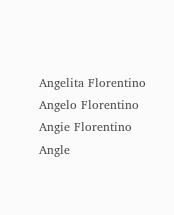Angelita Florentino
Angelo Florentino
Angie Florentino
Angle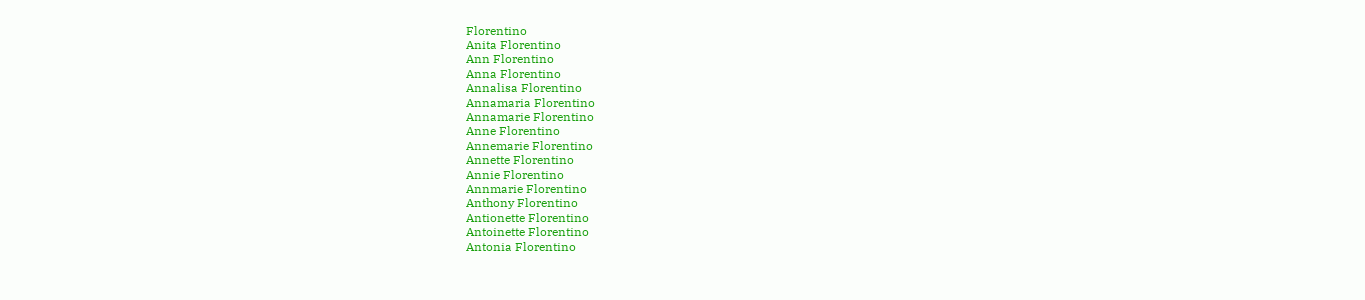Florentino
Anita Florentino
Ann Florentino
Anna Florentino
Annalisa Florentino
Annamaria Florentino
Annamarie Florentino
Anne Florentino
Annemarie Florentino
Annette Florentino
Annie Florentino
Annmarie Florentino
Anthony Florentino
Antionette Florentino
Antoinette Florentino
Antonia Florentino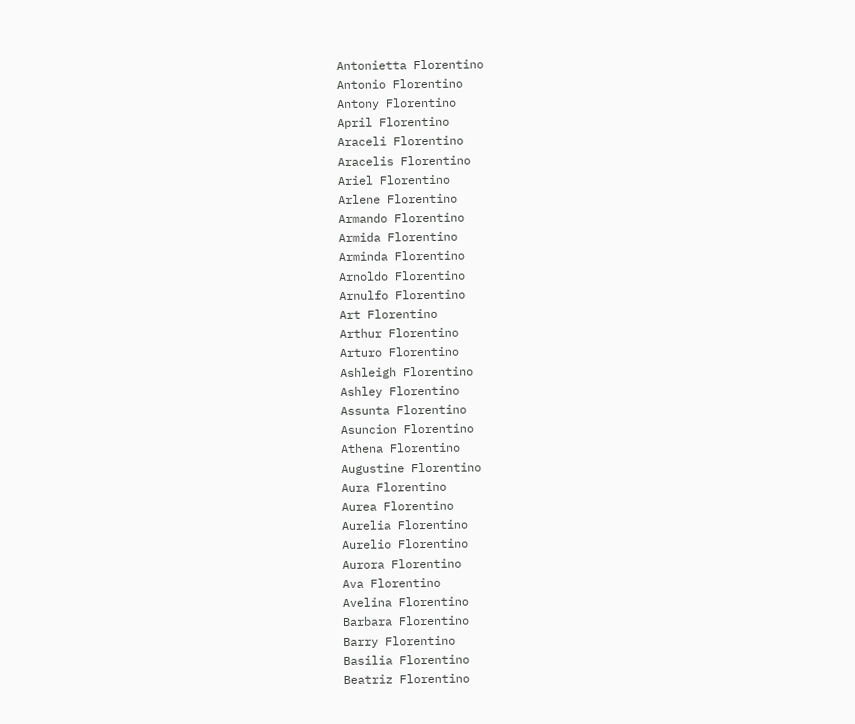Antonietta Florentino
Antonio Florentino
Antony Florentino
April Florentino
Araceli Florentino
Aracelis Florentino
Ariel Florentino
Arlene Florentino
Armando Florentino
Armida Florentino
Arminda Florentino
Arnoldo Florentino
Arnulfo Florentino
Art Florentino
Arthur Florentino
Arturo Florentino
Ashleigh Florentino
Ashley Florentino
Assunta Florentino
Asuncion Florentino
Athena Florentino
Augustine Florentino
Aura Florentino
Aurea Florentino
Aurelia Florentino
Aurelio Florentino
Aurora Florentino
Ava Florentino
Avelina Florentino
Barbara Florentino
Barry Florentino
Basilia Florentino
Beatriz Florentino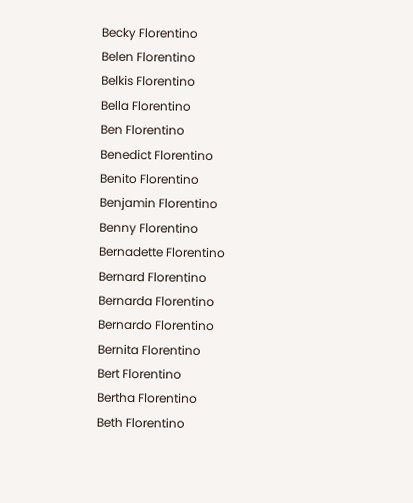Becky Florentino
Belen Florentino
Belkis Florentino
Bella Florentino
Ben Florentino
Benedict Florentino
Benito Florentino
Benjamin Florentino
Benny Florentino
Bernadette Florentino
Bernard Florentino
Bernarda Florentino
Bernardo Florentino
Bernita Florentino
Bert Florentino
Bertha Florentino
Beth Florentino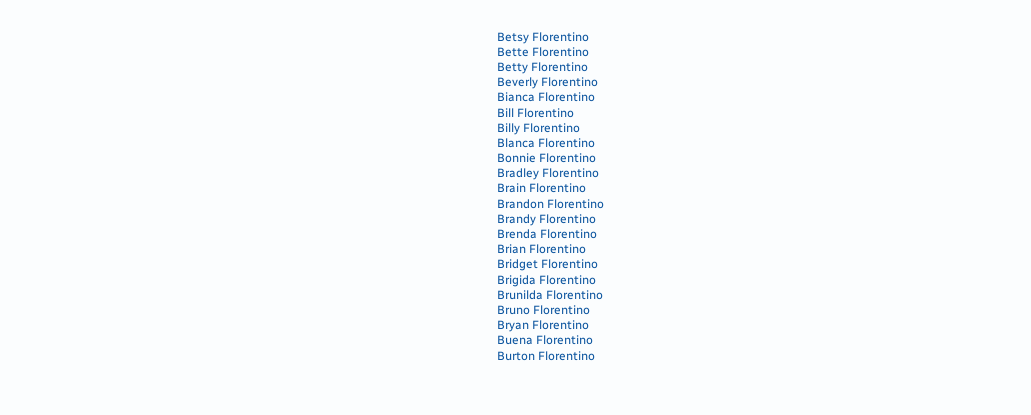Betsy Florentino
Bette Florentino
Betty Florentino
Beverly Florentino
Bianca Florentino
Bill Florentino
Billy Florentino
Blanca Florentino
Bonnie Florentino
Bradley Florentino
Brain Florentino
Brandon Florentino
Brandy Florentino
Brenda Florentino
Brian Florentino
Bridget Florentino
Brigida Florentino
Brunilda Florentino
Bruno Florentino
Bryan Florentino
Buena Florentino
Burton Florentino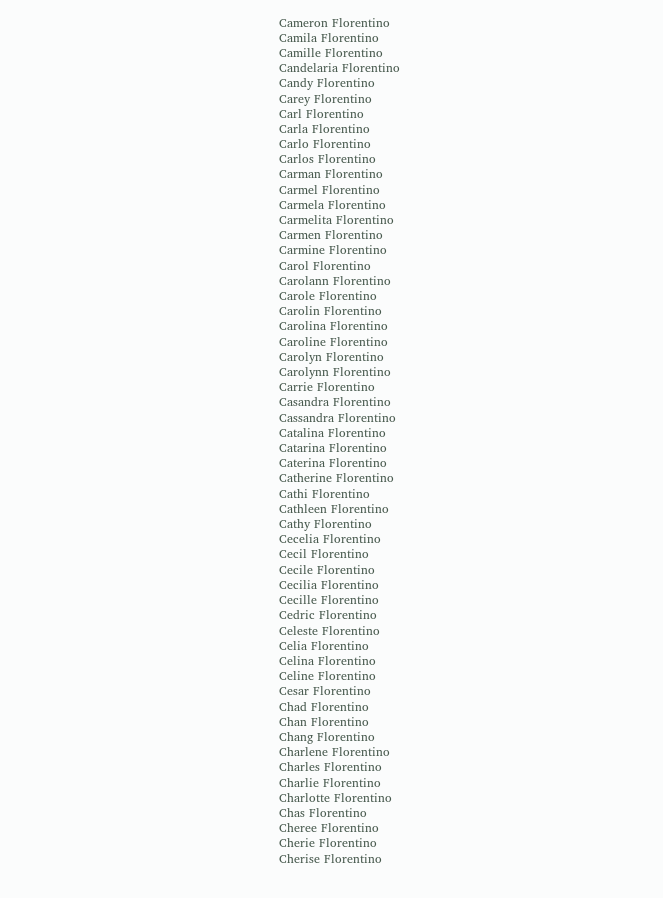Cameron Florentino
Camila Florentino
Camille Florentino
Candelaria Florentino
Candy Florentino
Carey Florentino
Carl Florentino
Carla Florentino
Carlo Florentino
Carlos Florentino
Carman Florentino
Carmel Florentino
Carmela Florentino
Carmelita Florentino
Carmen Florentino
Carmine Florentino
Carol Florentino
Carolann Florentino
Carole Florentino
Carolin Florentino
Carolina Florentino
Caroline Florentino
Carolyn Florentino
Carolynn Florentino
Carrie Florentino
Casandra Florentino
Cassandra Florentino
Catalina Florentino
Catarina Florentino
Caterina Florentino
Catherine Florentino
Cathi Florentino
Cathleen Florentino
Cathy Florentino
Cecelia Florentino
Cecil Florentino
Cecile Florentino
Cecilia Florentino
Cecille Florentino
Cedric Florentino
Celeste Florentino
Celia Florentino
Celina Florentino
Celine Florentino
Cesar Florentino
Chad Florentino
Chan Florentino
Chang Florentino
Charlene Florentino
Charles Florentino
Charlie Florentino
Charlotte Florentino
Chas Florentino
Cheree Florentino
Cherie Florentino
Cherise Florentino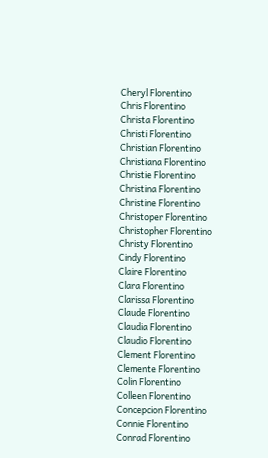Cheryl Florentino
Chris Florentino
Christa Florentino
Christi Florentino
Christian Florentino
Christiana Florentino
Christie Florentino
Christina Florentino
Christine Florentino
Christoper Florentino
Christopher Florentino
Christy Florentino
Cindy Florentino
Claire Florentino
Clara Florentino
Clarissa Florentino
Claude Florentino
Claudia Florentino
Claudio Florentino
Clement Florentino
Clemente Florentino
Colin Florentino
Colleen Florentino
Concepcion Florentino
Connie Florentino
Conrad Florentino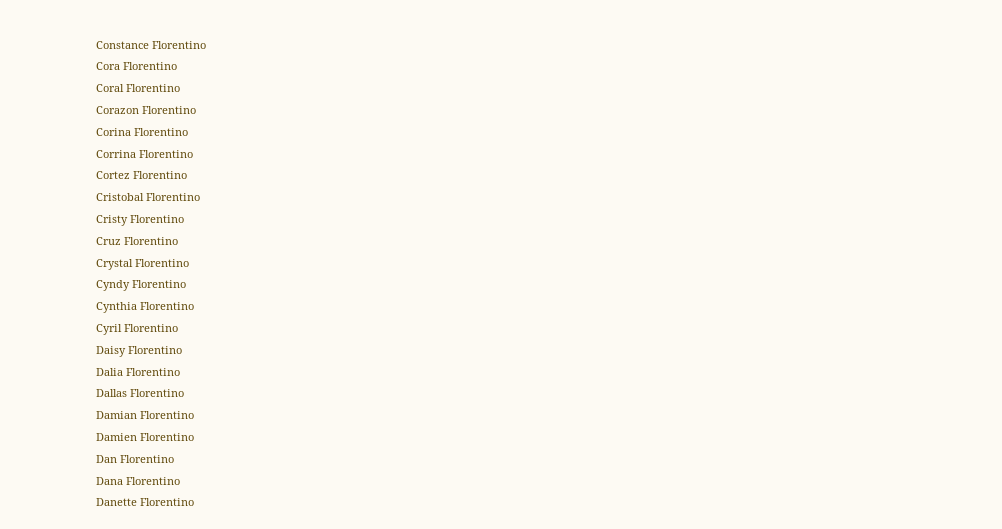Constance Florentino
Cora Florentino
Coral Florentino
Corazon Florentino
Corina Florentino
Corrina Florentino
Cortez Florentino
Cristobal Florentino
Cristy Florentino
Cruz Florentino
Crystal Florentino
Cyndy Florentino
Cynthia Florentino
Cyril Florentino
Daisy Florentino
Dalia Florentino
Dallas Florentino
Damian Florentino
Damien Florentino
Dan Florentino
Dana Florentino
Danette Florentino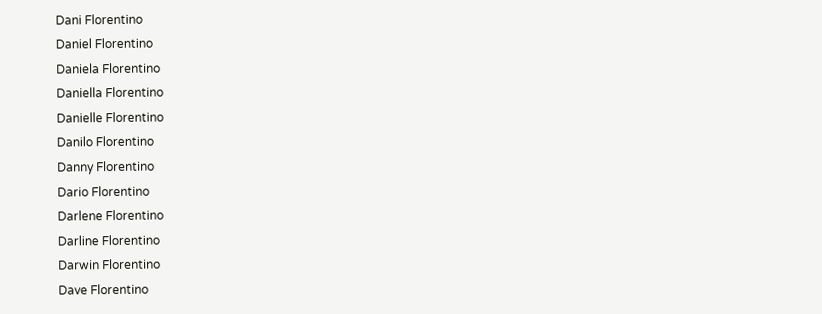Dani Florentino
Daniel Florentino
Daniela Florentino
Daniella Florentino
Danielle Florentino
Danilo Florentino
Danny Florentino
Dario Florentino
Darlene Florentino
Darline Florentino
Darwin Florentino
Dave Florentino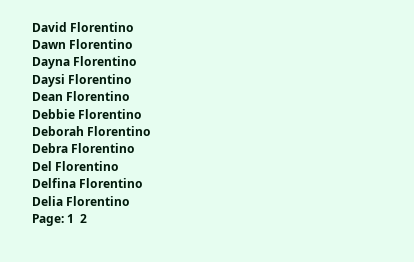David Florentino
Dawn Florentino
Dayna Florentino
Daysi Florentino
Dean Florentino
Debbie Florentino
Deborah Florentino
Debra Florentino
Del Florentino
Delfina Florentino
Delia Florentino
Page: 1  2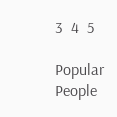3  4  5

Popular People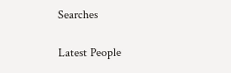Searches

Latest People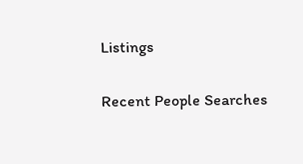Listings

Recent People Searches